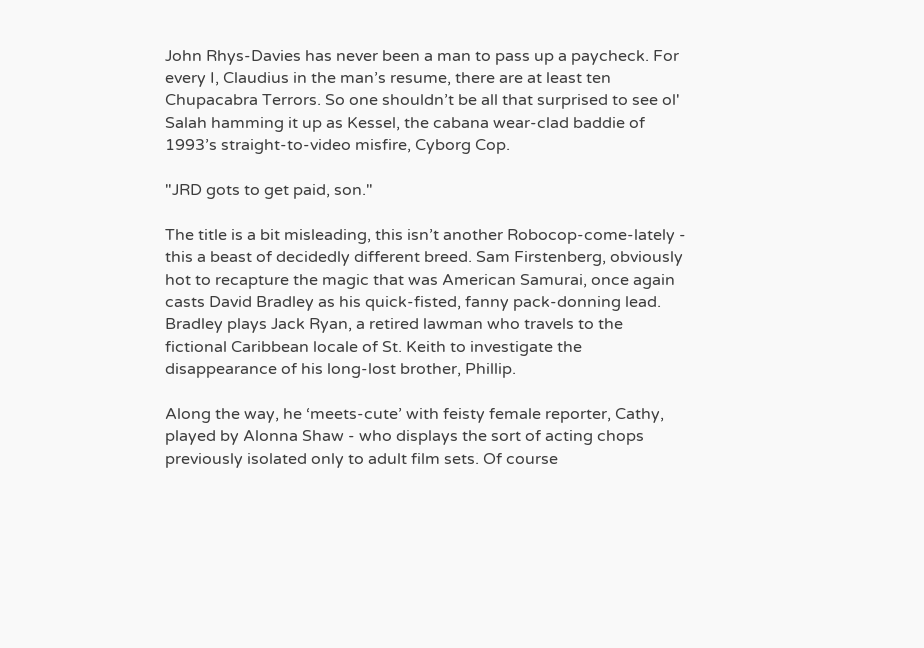John Rhys-Davies has never been a man to pass up a paycheck. For every I, Claudius in the man’s resume, there are at least ten Chupacabra Terrors. So one shouldn’t be all that surprised to see ol' Salah hamming it up as Kessel, the cabana wear-clad baddie of 1993’s straight-to-video misfire, Cyborg Cop.

"JRD gots to get paid, son."

The title is a bit misleading, this isn’t another Robocop-come-lately - this a beast of decidedly different breed. Sam Firstenberg, obviously hot to recapture the magic that was American Samurai, once again casts David Bradley as his quick-fisted, fanny pack-donning lead. Bradley plays Jack Ryan, a retired lawman who travels to the fictional Caribbean locale of St. Keith to investigate the disappearance of his long-lost brother, Phillip.

Along the way, he ‘meets-cute’ with feisty female reporter, Cathy, played by Alonna Shaw - who displays the sort of acting chops previously isolated only to adult film sets. Of course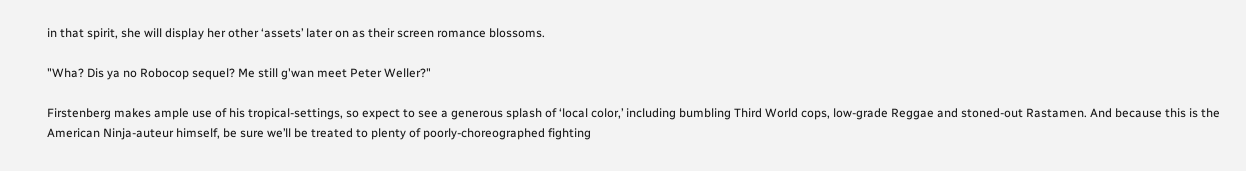in that spirit, she will display her other ‘assets’ later on as their screen romance blossoms.

"Wha? Dis ya no Robocop sequel? Me still g'wan meet Peter Weller?"

Firstenberg makes ample use of his tropical-settings, so expect to see a generous splash of ‘local color,’ including bumbling Third World cops, low-grade Reggae and stoned-out Rastamen. And because this is the American Ninja-auteur himself, be sure we’ll be treated to plenty of poorly-choreographed fighting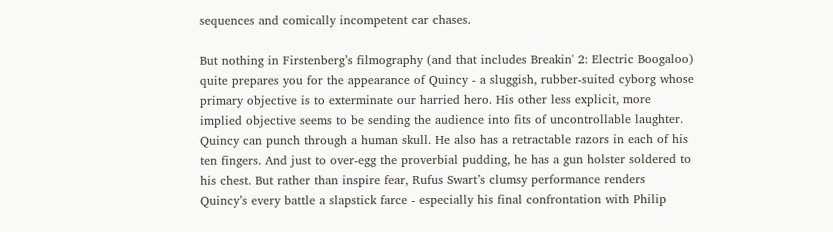sequences and comically incompetent car chases.

But nothing in Firstenberg’s filmography (and that includes Breakin' 2: Electric Boogaloo) quite prepares you for the appearance of Quincy - a sluggish, rubber-suited cyborg whose primary objective is to exterminate our harried hero. His other less explicit, more implied objective seems to be sending the audience into fits of uncontrollable laughter. Quincy can punch through a human skull. He also has a retractable razors in each of his ten fingers. And just to over-egg the proverbial pudding, he has a gun holster soldered to his chest. But rather than inspire fear, Rufus Swart’s clumsy performance renders Quincy’s every battle a slapstick farce - especially his final confrontation with Philip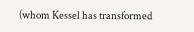(whom Kessel has transformed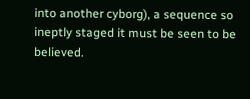into another cyborg), a sequence so ineptly staged it must be seen to be believed.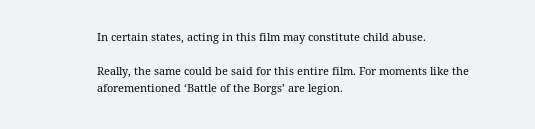In certain states, acting in this film may constitute child abuse.

Really, the same could be said for this entire film. For moments like the aforementioned ‘Battle of the Borgs’ are legion.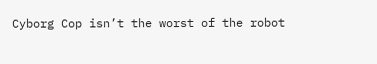Cyborg Cop isn’t the worst of the robot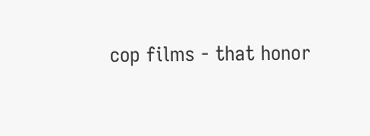cop films - that honor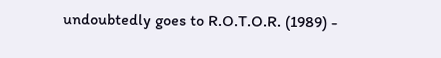undoubtedly goes to R.O.T.O.R. (1989) -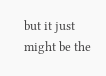but it just might be the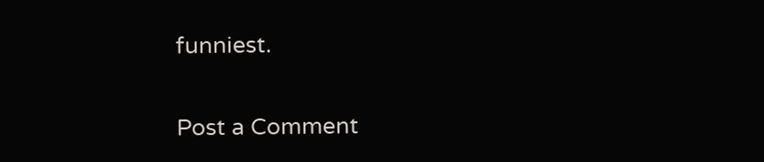funniest.


Post a Comment